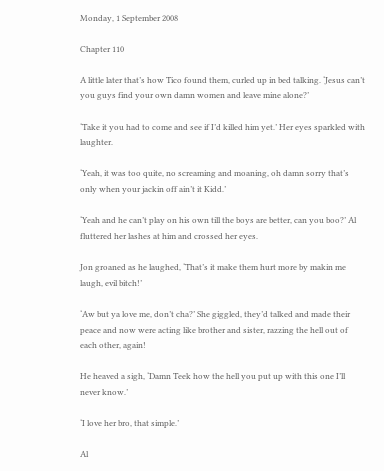Monday, 1 September 2008

Chapter 110

A little later that’s how Tico found them, curled up in bed talking. ‘Jesus can’t you guys find your own damn women and leave mine alone?’

‘Take it you had to come and see if I’d killed him yet.’ Her eyes sparkled with laughter.

‘Yeah, it was too quite, no screaming and moaning, oh damn sorry that’s only when your jackin off ain’t it Kidd.’

‘Yeah and he can’t play on his own till the boys are better, can you boo?’ Al fluttered her lashes at him and crossed her eyes.

Jon groaned as he laughed, ‘That’s it make them hurt more by makin me laugh, evil bitch!’

‘Aw but ya love me, don’t cha?’ She giggled, they’d talked and made their peace and now were acting like brother and sister, razzing the hell out of each other, again!

He heaved a sigh, ‘Damn Teek how the hell you put up with this one I’ll never know.’

‘I love her bro, that simple.’

Al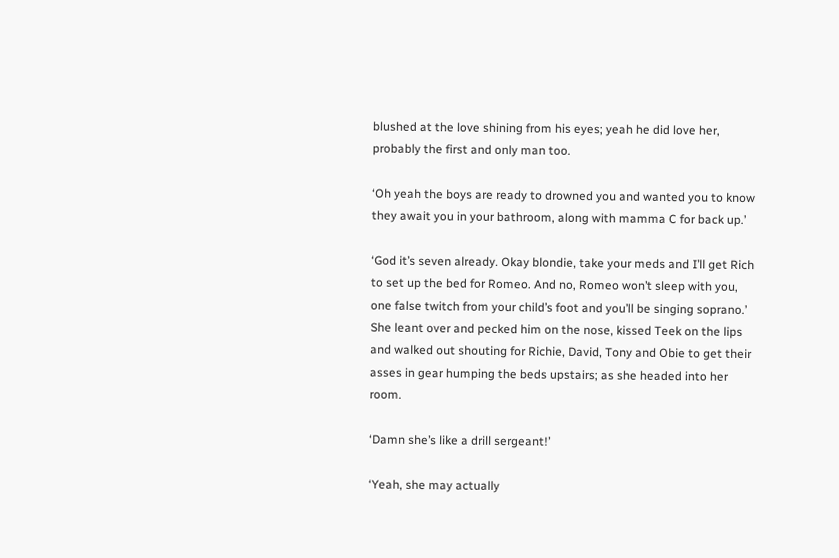blushed at the love shining from his eyes; yeah he did love her, probably the first and only man too.

‘Oh yeah the boys are ready to drowned you and wanted you to know they await you in your bathroom, along with mamma C for back up.’

‘God it’s seven already. Okay blondie, take your meds and I’ll get Rich to set up the bed for Romeo. And no, Romeo won’t sleep with you, one false twitch from your child’s foot and you’ll be singing soprano.’ She leant over and pecked him on the nose, kissed Teek on the lips and walked out shouting for Richie, David, Tony and Obie to get their asses in gear humping the beds upstairs; as she headed into her room.

‘Damn she’s like a drill sergeant!’

‘Yeah, she may actually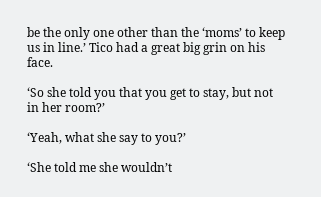be the only one other than the ‘moms’ to keep us in line.’ Tico had a great big grin on his face.

‘So she told you that you get to stay, but not in her room?’

‘Yeah, what she say to you?’

‘She told me she wouldn’t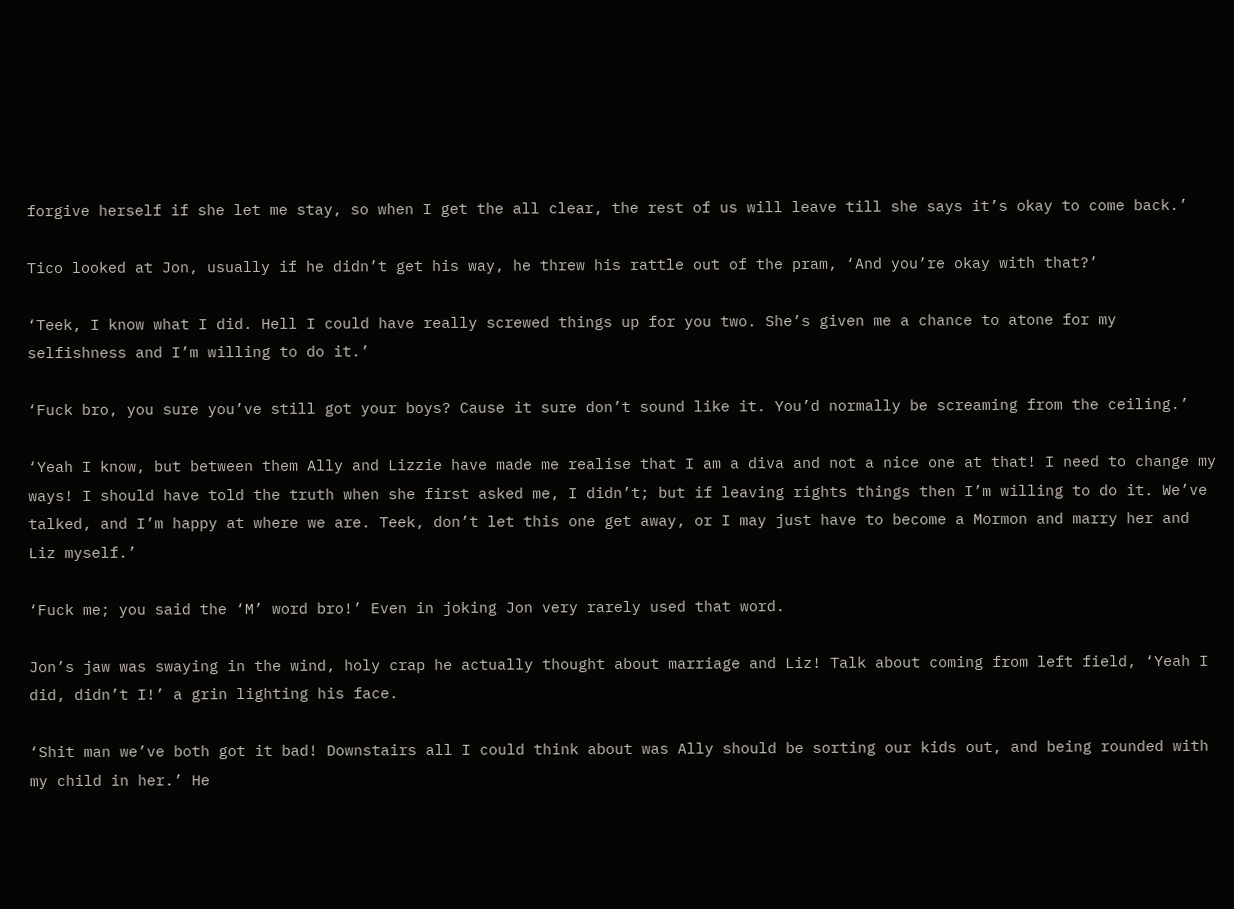forgive herself if she let me stay, so when I get the all clear, the rest of us will leave till she says it’s okay to come back.’

Tico looked at Jon, usually if he didn’t get his way, he threw his rattle out of the pram, ‘And you’re okay with that?’

‘Teek, I know what I did. Hell I could have really screwed things up for you two. She’s given me a chance to atone for my selfishness and I’m willing to do it.’

‘Fuck bro, you sure you’ve still got your boys? Cause it sure don’t sound like it. You’d normally be screaming from the ceiling.’

‘Yeah I know, but between them Ally and Lizzie have made me realise that I am a diva and not a nice one at that! I need to change my ways! I should have told the truth when she first asked me, I didn’t; but if leaving rights things then I’m willing to do it. We’ve talked, and I’m happy at where we are. Teek, don’t let this one get away, or I may just have to become a Mormon and marry her and Liz myself.’

‘Fuck me; you said the ‘M’ word bro!’ Even in joking Jon very rarely used that word.

Jon’s jaw was swaying in the wind, holy crap he actually thought about marriage and Liz! Talk about coming from left field, ‘Yeah I did, didn’t I!’ a grin lighting his face.

‘Shit man we’ve both got it bad! Downstairs all I could think about was Ally should be sorting our kids out, and being rounded with my child in her.’ He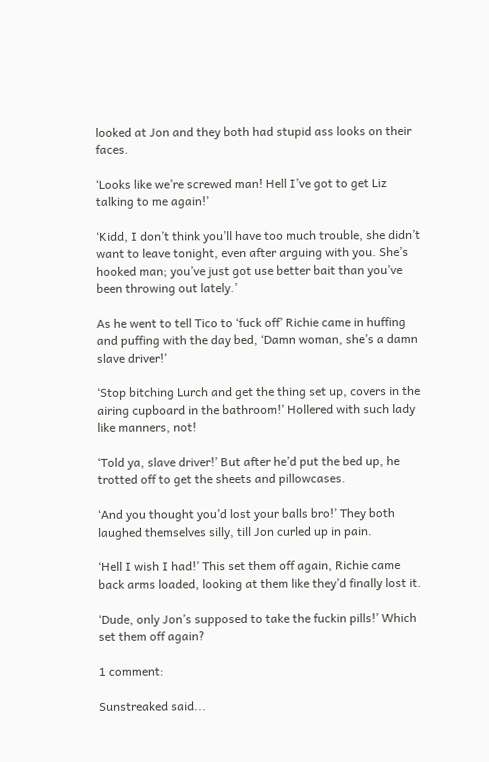looked at Jon and they both had stupid ass looks on their faces.

‘Looks like we’re screwed man! Hell I’ve got to get Liz talking to me again!’

‘Kidd, I don’t think you’ll have too much trouble, she didn’t want to leave tonight, even after arguing with you. She’s hooked man; you’ve just got use better bait than you’ve been throwing out lately.’

As he went to tell Tico to ‘fuck off’ Richie came in huffing and puffing with the day bed, ‘Damn woman, she’s a damn slave driver!’

‘Stop bitching Lurch and get the thing set up, covers in the airing cupboard in the bathroom!’ Hollered with such lady like manners, not!

‘Told ya, slave driver!’ But after he’d put the bed up, he trotted off to get the sheets and pillowcases.

‘And you thought you’d lost your balls bro!’ They both laughed themselves silly, till Jon curled up in pain.

‘Hell I wish I had!’ This set them off again, Richie came back arms loaded, looking at them like they’d finally lost it.

‘Dude, only Jon’s supposed to take the fuckin pills!’ Which set them off again?

1 comment:

Sunstreaked said...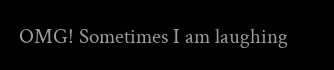OMG! Sometimes I am laughing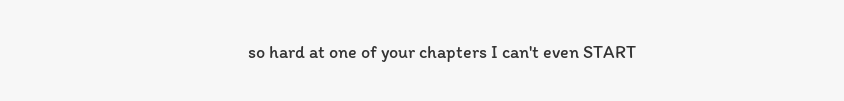so hard at one of your chapters I can't even START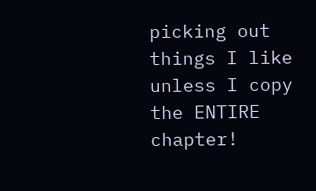picking out things I like unless I copy the ENTIRE chapter!